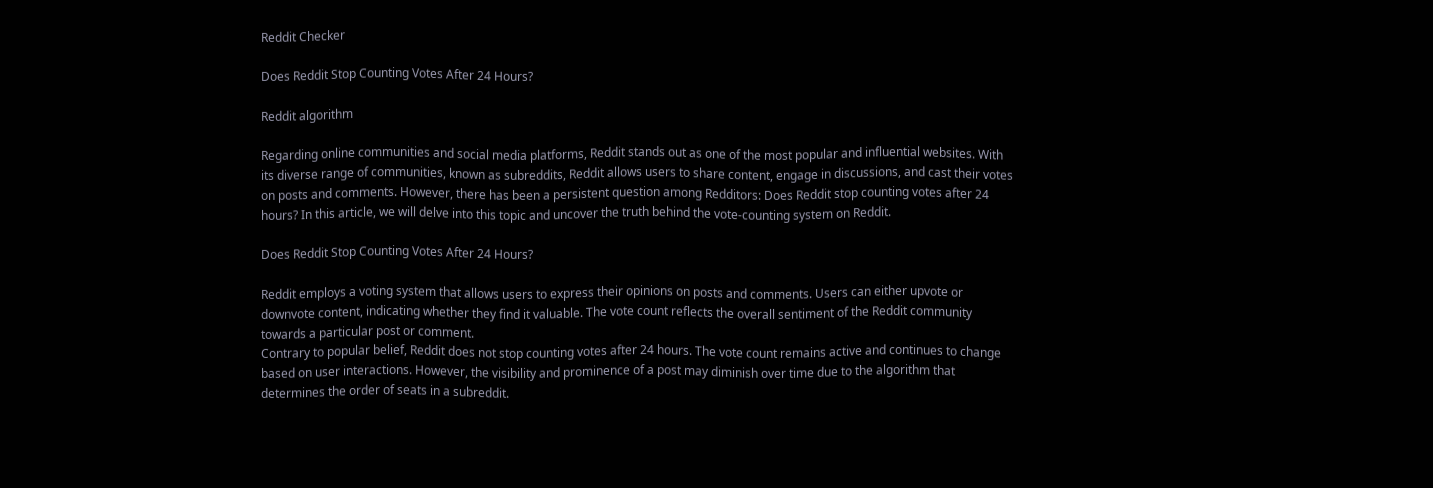Reddit Checker

Does Reddit Stop Counting Votes After 24 Hours?

Reddit algorithm

Regarding online communities and social media platforms, Reddit stands out as one of the most popular and influential websites. With its diverse range of communities, known as subreddits, Reddit allows users to share content, engage in discussions, and cast their votes on posts and comments. However, there has been a persistent question among Redditors: Does Reddit stop counting votes after 24 hours? In this article, we will delve into this topic and uncover the truth behind the vote-counting system on Reddit.

Does Reddit Stop Counting Votes After 24 Hours?

Reddit employs a voting system that allows users to express their opinions on posts and comments. Users can either upvote or downvote content, indicating whether they find it valuable. The vote count reflects the overall sentiment of the Reddit community towards a particular post or comment.
Contrary to popular belief, Reddit does not stop counting votes after 24 hours. The vote count remains active and continues to change based on user interactions. However, the visibility and prominence of a post may diminish over time due to the algorithm that determines the order of seats in a subreddit.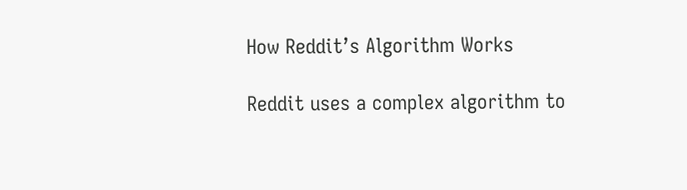How Reddit’s Algorithm Works

Reddit uses a complex algorithm to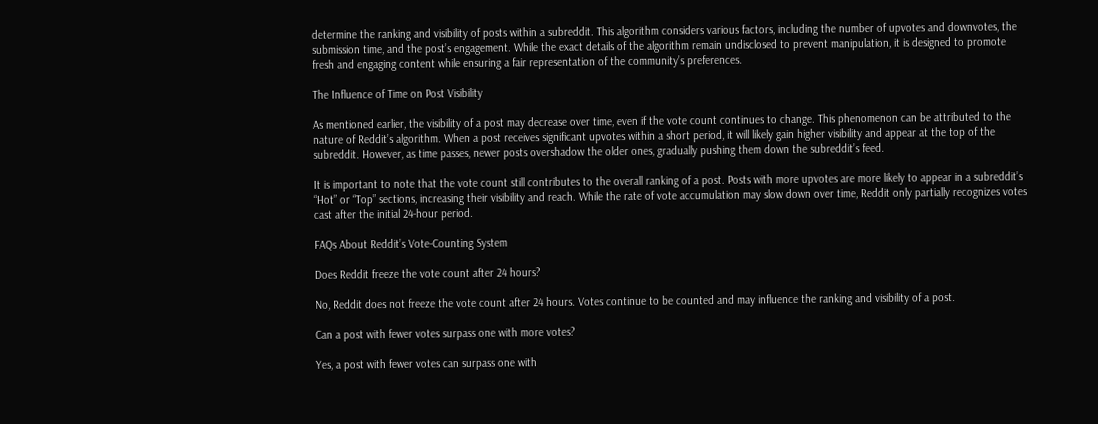determine the ranking and visibility of posts within a subreddit. This algorithm considers various factors, including the number of upvotes and downvotes, the submission time, and the post’s engagement. While the exact details of the algorithm remain undisclosed to prevent manipulation, it is designed to promote fresh and engaging content while ensuring a fair representation of the community’s preferences.

The Influence of Time on Post Visibility

As mentioned earlier, the visibility of a post may decrease over time, even if the vote count continues to change. This phenomenon can be attributed to the nature of Reddit’s algorithm. When a post receives significant upvotes within a short period, it will likely gain higher visibility and appear at the top of the subreddit. However, as time passes, newer posts overshadow the older ones, gradually pushing them down the subreddit’s feed.

It is important to note that the vote count still contributes to the overall ranking of a post. Posts with more upvotes are more likely to appear in a subreddit’s “Hot” or “Top” sections, increasing their visibility and reach. While the rate of vote accumulation may slow down over time, Reddit only partially recognizes votes cast after the initial 24-hour period.

FAQs About Reddit’s Vote-Counting System

Does Reddit freeze the vote count after 24 hours?

No, Reddit does not freeze the vote count after 24 hours. Votes continue to be counted and may influence the ranking and visibility of a post.

Can a post with fewer votes surpass one with more votes?

Yes, a post with fewer votes can surpass one with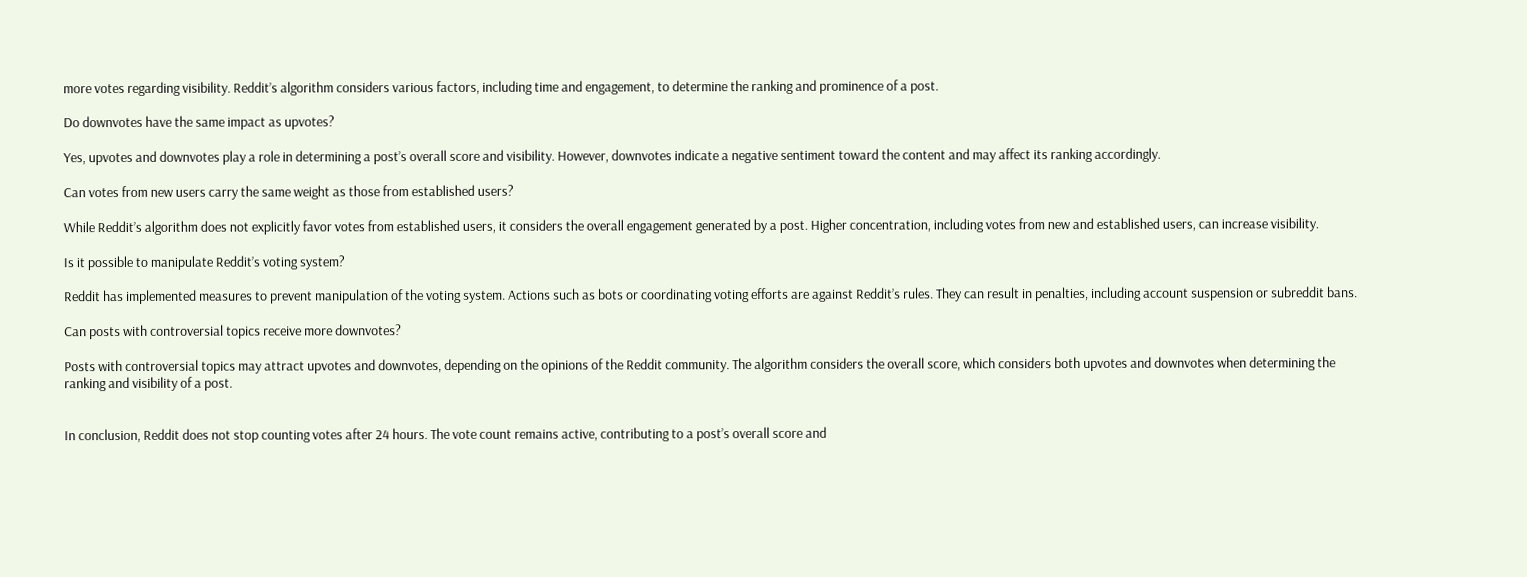more votes regarding visibility. Reddit’s algorithm considers various factors, including time and engagement, to determine the ranking and prominence of a post.

Do downvotes have the same impact as upvotes?

Yes, upvotes and downvotes play a role in determining a post’s overall score and visibility. However, downvotes indicate a negative sentiment toward the content and may affect its ranking accordingly.

Can votes from new users carry the same weight as those from established users?

While Reddit’s algorithm does not explicitly favor votes from established users, it considers the overall engagement generated by a post. Higher concentration, including votes from new and established users, can increase visibility.

Is it possible to manipulate Reddit’s voting system?

Reddit has implemented measures to prevent manipulation of the voting system. Actions such as bots or coordinating voting efforts are against Reddit’s rules. They can result in penalties, including account suspension or subreddit bans.

Can posts with controversial topics receive more downvotes?

Posts with controversial topics may attract upvotes and downvotes, depending on the opinions of the Reddit community. The algorithm considers the overall score, which considers both upvotes and downvotes when determining the ranking and visibility of a post.


In conclusion, Reddit does not stop counting votes after 24 hours. The vote count remains active, contributing to a post’s overall score and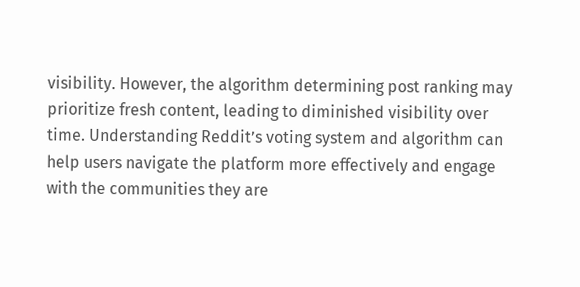visibility. However, the algorithm determining post ranking may prioritize fresh content, leading to diminished visibility over time. Understanding Reddit’s voting system and algorithm can help users navigate the platform more effectively and engage with the communities they are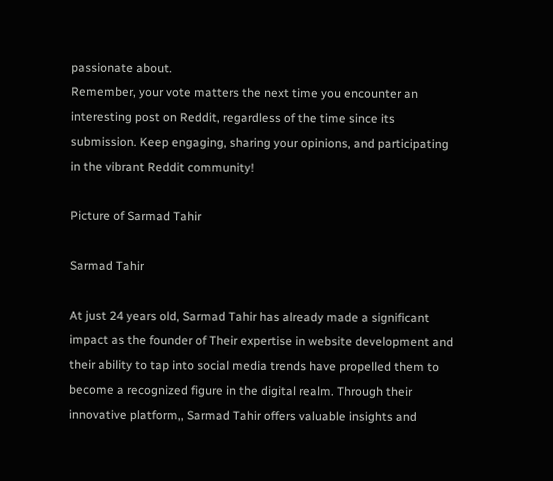passionate about.
Remember, your vote matters the next time you encounter an interesting post on Reddit, regardless of the time since its submission. Keep engaging, sharing your opinions, and participating in the vibrant Reddit community!

Picture of Sarmad Tahir

Sarmad Tahir

At just 24 years old, Sarmad Tahir has already made a significant impact as the founder of Their expertise in website development and their ability to tap into social media trends have propelled them to become a recognized figure in the digital realm. Through their innovative platform,, Sarmad Tahir offers valuable insights and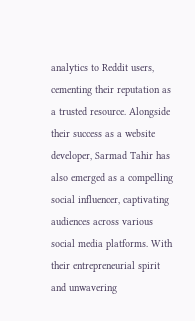analytics to Reddit users, cementing their reputation as a trusted resource. Alongside their success as a website developer, Sarmad Tahir has also emerged as a compelling social influencer, captivating audiences across various social media platforms. With their entrepreneurial spirit and unwavering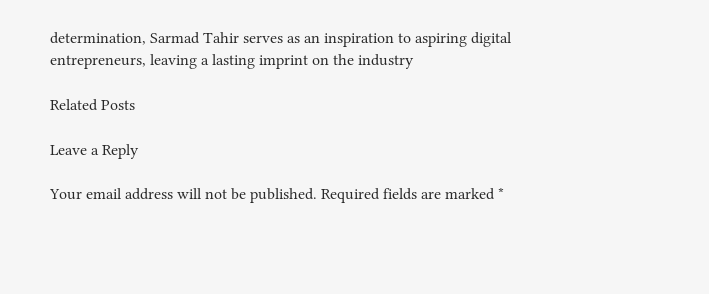determination, Sarmad Tahir serves as an inspiration to aspiring digital entrepreneurs, leaving a lasting imprint on the industry

Related Posts

Leave a Reply

Your email address will not be published. Required fields are marked *